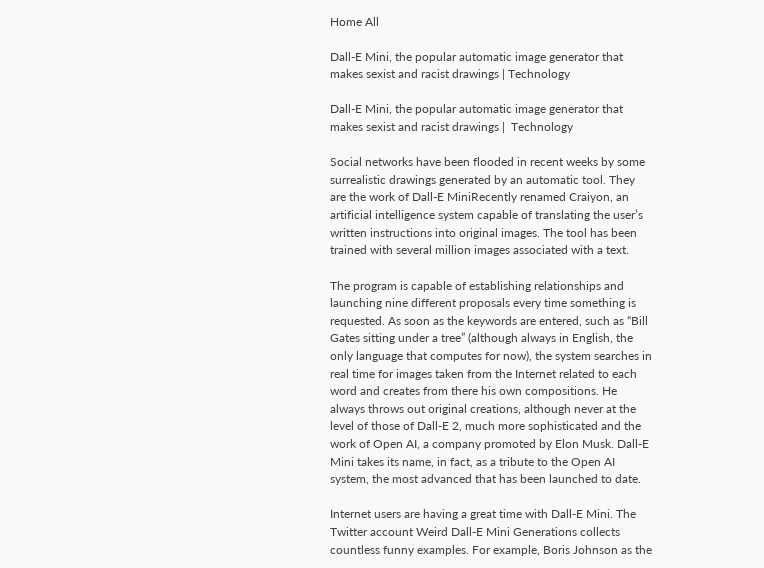Home All

Dall-E Mini, the popular automatic image generator that makes sexist and racist drawings | Technology

Dall-E Mini, the popular automatic image generator that makes sexist and racist drawings |  Technology

Social networks have been flooded in recent weeks by some surrealistic drawings generated by an automatic tool. They are the work of Dall-E MiniRecently renamed Craiyon, an artificial intelligence system capable of translating the user’s written instructions into original images. The tool has been trained with several million images associated with a text.

The program is capable of establishing relationships and launching nine different proposals every time something is requested. As soon as the keywords are entered, such as “Bill Gates sitting under a tree” (although always in English, the only language that computes for now), the system searches in real time for images taken from the Internet related to each word and creates from there his own compositions. He always throws out original creations, although never at the level of those of Dall-E 2, much more sophisticated and the work of Open AI, a company promoted by Elon Musk. Dall-E Mini takes its name, in fact, as a tribute to the Open AI system, the most advanced that has been launched to date.

Internet users are having a great time with Dall-E Mini. The Twitter account Weird Dall-E Mini Generations collects countless funny examples. For example, Boris Johnson as the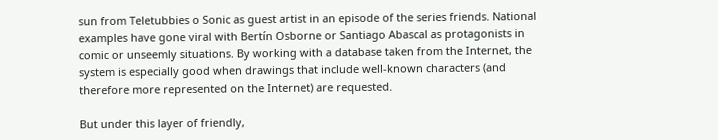sun from Teletubbies o Sonic as guest artist in an episode of the series friends. National examples have gone viral with Bertín Osborne or Santiago Abascal as protagonists in comic or unseemly situations. By working with a database taken from the Internet, the system is especially good when drawings that include well-known characters (and therefore more represented on the Internet) are requested.

But under this layer of friendly,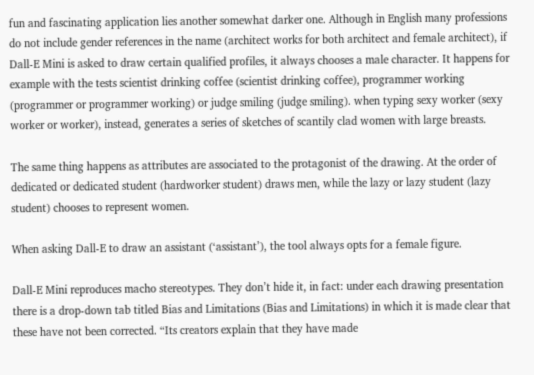fun and fascinating application lies another somewhat darker one. Although in English many professions do not include gender references in the name (architect works for both architect and female architect), if Dall-E Mini is asked to draw certain qualified profiles, it always chooses a male character. It happens for example with the tests scientist drinking coffee (scientist drinking coffee), programmer working (programmer or programmer working) or judge smiling (judge smiling). when typing sexy worker (sexy worker or worker), instead, generates a series of sketches of scantily clad women with large breasts.

The same thing happens as attributes are associated to the protagonist of the drawing. At the order of dedicated or dedicated student (hardworker student) draws men, while the lazy or lazy student (lazy student) chooses to represent women.

When asking Dall-E to draw an assistant (‘assistant’), the tool always opts for a female figure.

Dall-E Mini reproduces macho stereotypes. They don’t hide it, in fact: under each drawing presentation there is a drop-down tab titled Bias and Limitations (Bias and Limitations) in which it is made clear that these have not been corrected. “Its creators explain that they have made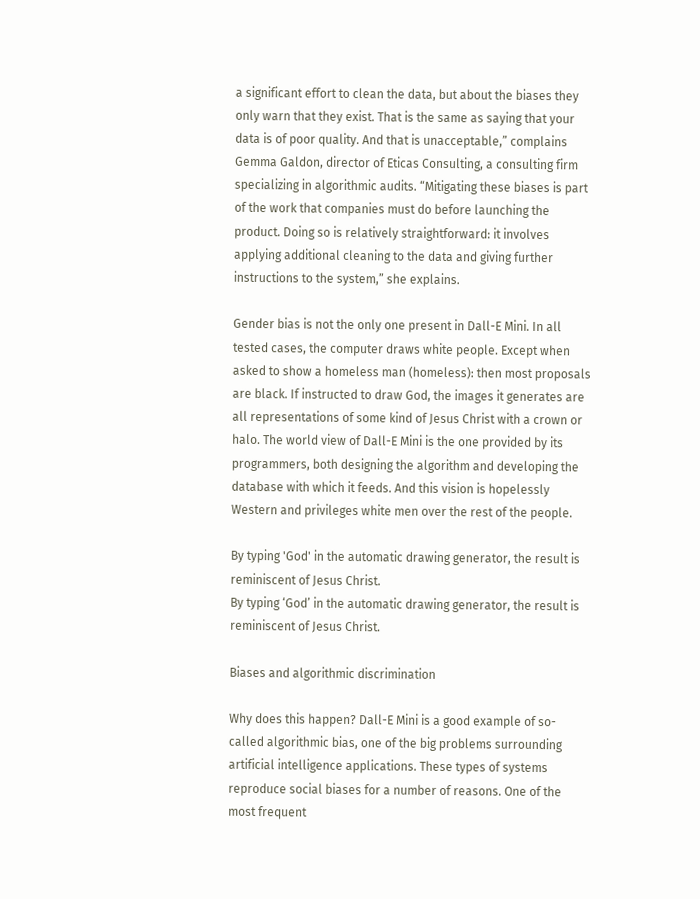a significant effort to clean the data, but about the biases they only warn that they exist. That is the same as saying that your data is of poor quality. And that is unacceptable,” complains Gemma Galdon, director of Eticas Consulting, a consulting firm specializing in algorithmic audits. “Mitigating these biases is part of the work that companies must do before launching the product. Doing so is relatively straightforward: it involves applying additional cleaning to the data and giving further instructions to the system,” she explains.

Gender bias is not the only one present in Dall-E Mini. In all tested cases, the computer draws white people. Except when asked to show a homeless man (homeless): then most proposals are black. If instructed to draw God, the images it generates are all representations of some kind of Jesus Christ with a crown or halo. The world view of Dall-E Mini is the one provided by its programmers, both designing the algorithm and developing the database with which it feeds. And this vision is hopelessly Western and privileges white men over the rest of the people.

By typing 'God' in the automatic drawing generator, the result is reminiscent of Jesus Christ.
By typing ‘God’ in the automatic drawing generator, the result is reminiscent of Jesus Christ.

Biases and algorithmic discrimination

Why does this happen? Dall-E Mini is a good example of so-called algorithmic bias, one of the big problems surrounding artificial intelligence applications. These types of systems reproduce social biases for a number of reasons. One of the most frequent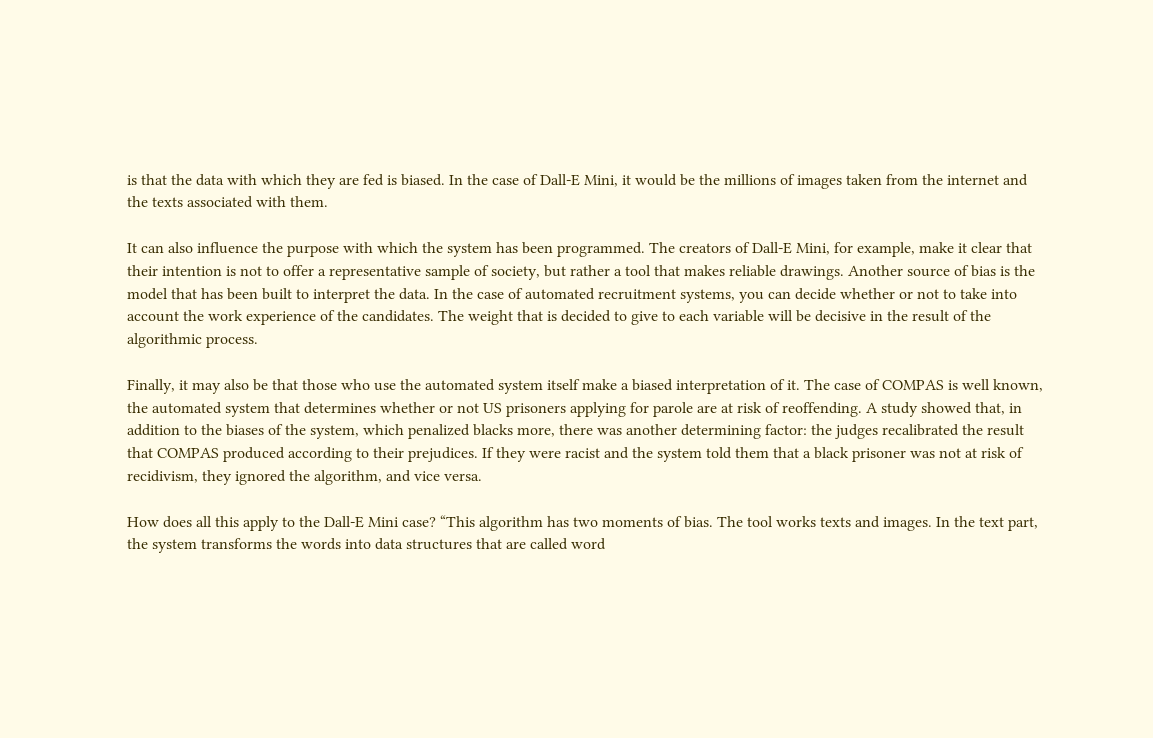is that the data with which they are fed is biased. In the case of Dall-E Mini, it would be the millions of images taken from the internet and the texts associated with them.

It can also influence the purpose with which the system has been programmed. The creators of Dall-E Mini, for example, make it clear that their intention is not to offer a representative sample of society, but rather a tool that makes reliable drawings. Another source of bias is the model that has been built to interpret the data. In the case of automated recruitment systems, you can decide whether or not to take into account the work experience of the candidates. The weight that is decided to give to each variable will be decisive in the result of the algorithmic process.

Finally, it may also be that those who use the automated system itself make a biased interpretation of it. The case of COMPAS is well known, the automated system that determines whether or not US prisoners applying for parole are at risk of reoffending. A study showed that, in addition to the biases of the system, which penalized blacks more, there was another determining factor: the judges recalibrated the result that COMPAS produced according to their prejudices. If they were racist and the system told them that a black prisoner was not at risk of recidivism, they ignored the algorithm, and vice versa.

How does all this apply to the Dall-E Mini case? “This algorithm has two moments of bias. The tool works texts and images. In the text part, the system transforms the words into data structures that are called word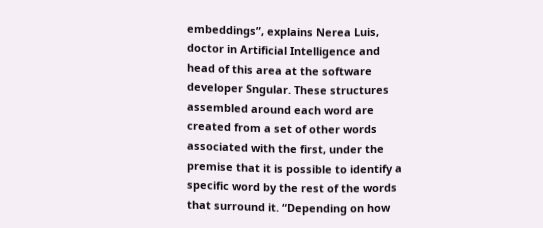embeddings”, explains Nerea Luis, doctor in Artificial Intelligence and head of this area at the software developer Sngular. These structures assembled around each word are created from a set of other words associated with the first, under the premise that it is possible to identify a specific word by the rest of the words that surround it. “Depending on how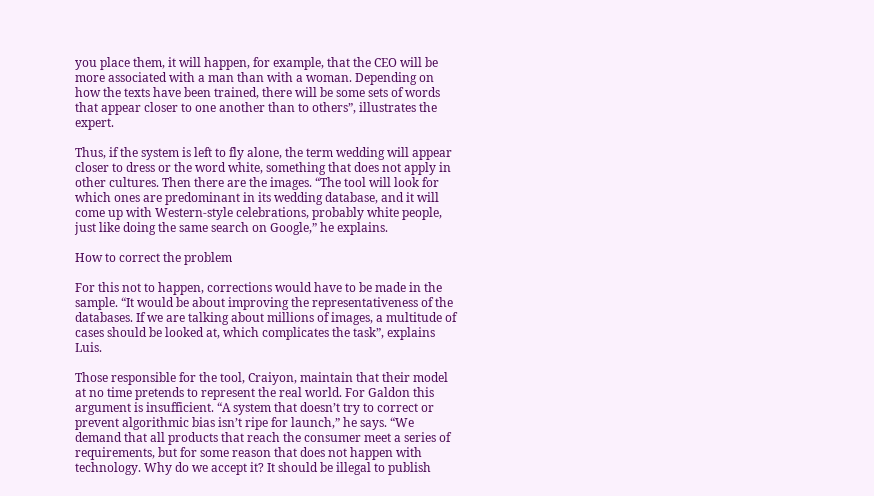you place them, it will happen, for example, that the CEO will be more associated with a man than with a woman. Depending on how the texts have been trained, there will be some sets of words that appear closer to one another than to others”, illustrates the expert.

Thus, if the system is left to fly alone, the term wedding will appear closer to dress or the word white, something that does not apply in other cultures. Then there are the images. “The tool will look for which ones are predominant in its wedding database, and it will come up with Western-style celebrations, probably white people, just like doing the same search on Google,” he explains.

How to correct the problem

For this not to happen, corrections would have to be made in the sample. “It would be about improving the representativeness of the databases. If we are talking about millions of images, a multitude of cases should be looked at, which complicates the task”, explains Luis.

Those responsible for the tool, Craiyon, maintain that their model at no time pretends to represent the real world. For Galdon this argument is insufficient. “A system that doesn’t try to correct or prevent algorithmic bias isn’t ripe for launch,” he says. “We demand that all products that reach the consumer meet a series of requirements, but for some reason that does not happen with technology. Why do we accept it? It should be illegal to publish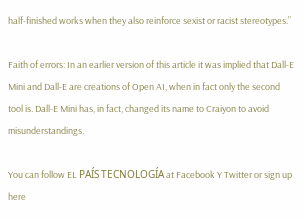half-finished works when they also reinforce sexist or racist stereotypes.”

Faith of errors: In an earlier version of this article it was implied that Dall-E Mini and Dall-E are creations of Open AI, when in fact only the second tool is. Dall-E Mini has, in fact, changed its name to Craiyon to avoid misunderstandings.

You can follow EL PAÍS TECNOLOGÍA at Facebook Y Twitter or sign up here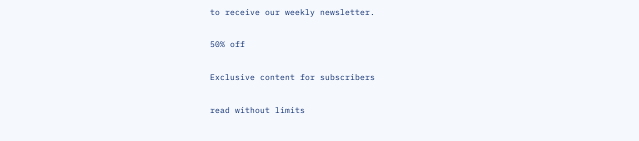to receive our weekly newsletter.

50% off

Exclusive content for subscribers

read without limits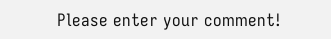Please enter your comment!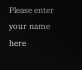Please enter your name here